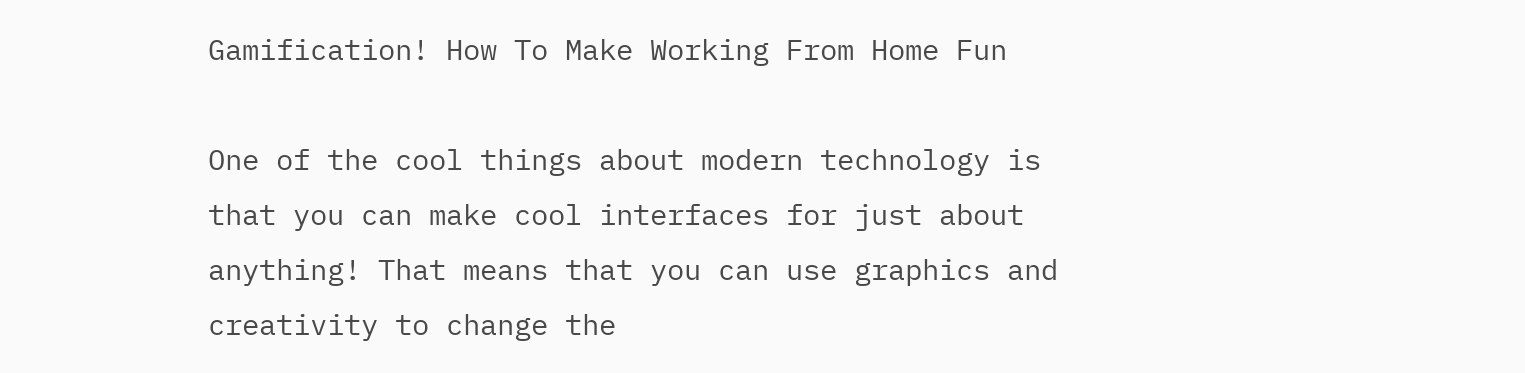Gamification! How To Make Working From Home Fun

One of the cool things about modern technology is that you can make cool interfaces for just about anything! That means that you can use graphics and creativity to change the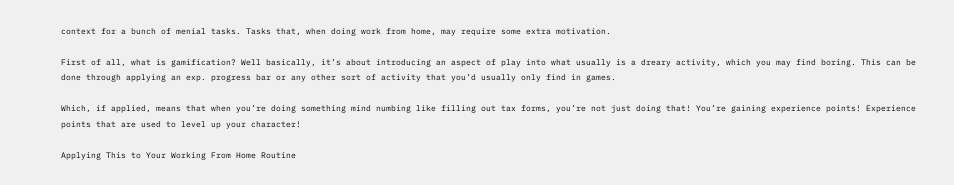context for a bunch of menial tasks. Tasks that, when doing work from home, may require some extra motivation.

First of all, what is gamification? Well basically, it’s about introducing an aspect of play into what usually is a dreary activity, which you may find boring. This can be done through applying an exp. progress bar or any other sort of activity that you’d usually only find in games.

Which, if applied, means that when you’re doing something mind numbing like filling out tax forms, you’re not just doing that! You’re gaining experience points! Experience points that are used to level up your character!

Applying This to Your Working From Home Routine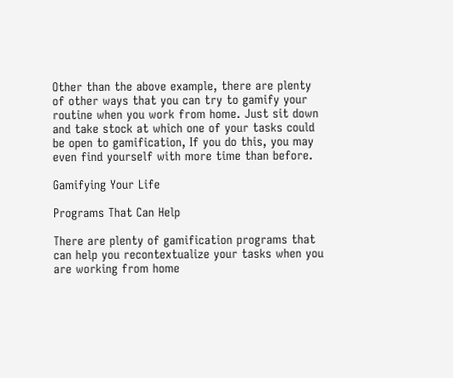Other than the above example, there are plenty of other ways that you can try to gamify your routine when you work from home. Just sit down and take stock at which one of your tasks could be open to gamification, If you do this, you may even find yourself with more time than before.

Gamifying Your Life

Programs That Can Help

There are plenty of gamification programs that can help you recontextualize your tasks when you are working from home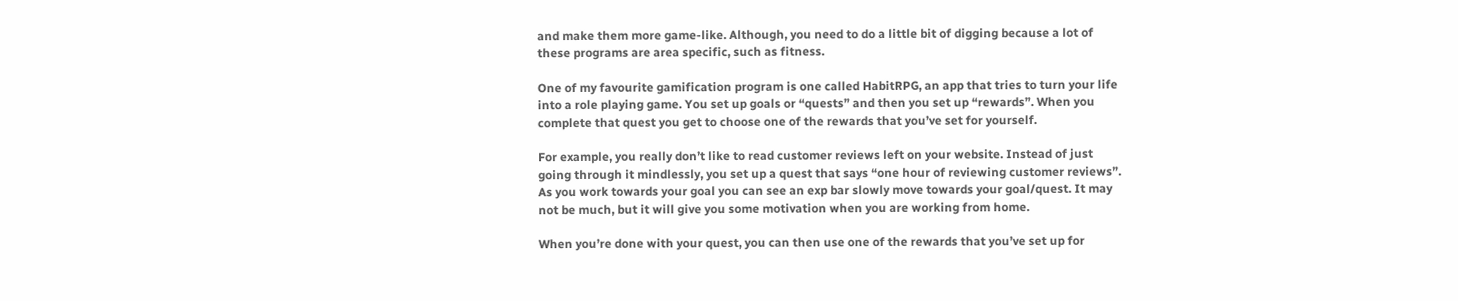and make them more game-like. Although, you need to do a little bit of digging because a lot of these programs are area specific, such as fitness.

One of my favourite gamification program is one called HabitRPG, an app that tries to turn your life into a role playing game. You set up goals or “quests” and then you set up “rewards”. When you complete that quest you get to choose one of the rewards that you’ve set for yourself.

For example, you really don’t like to read customer reviews left on your website. Instead of just going through it mindlessly, you set up a quest that says “one hour of reviewing customer reviews”. As you work towards your goal you can see an exp bar slowly move towards your goal/quest. It may not be much, but it will give you some motivation when you are working from home.

When you’re done with your quest, you can then use one of the rewards that you’ve set up for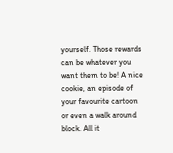yourself. Those rewards can be whatever you want them to be! A nice cookie, an episode of your favourite cartoon or even a walk around block. All it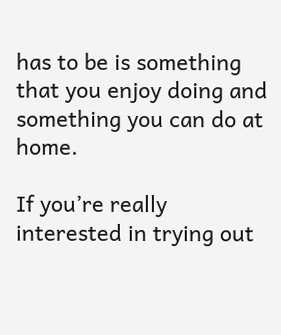has to be is something that you enjoy doing and something you can do at home.

If you’re really interested in trying out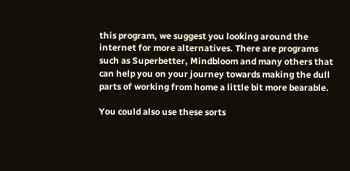this program, we suggest you looking around the internet for more alternatives. There are programs such as Superbetter, Mindbloom and many others that can help you on your journey towards making the dull parts of working from home a little bit more bearable.

You could also use these sorts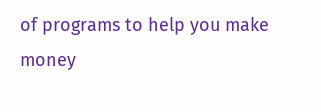of programs to help you make money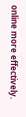online more effectively.